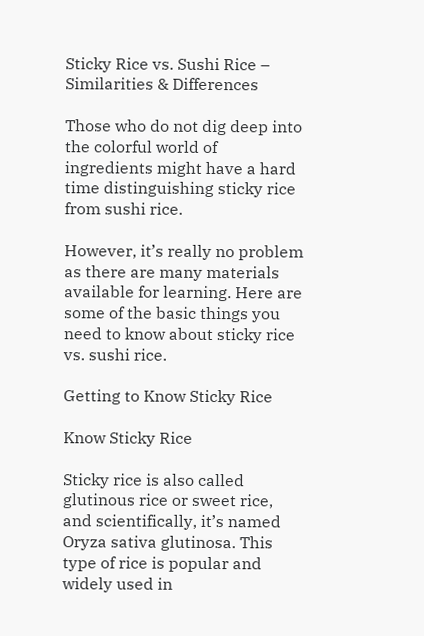Sticky Rice vs. Sushi Rice – Similarities & Differences

Those who do not dig deep into the colorful world of ingredients might have a hard time distinguishing sticky rice from sushi rice.

However, it’s really no problem as there are many materials available for learning. Here are some of the basic things you need to know about sticky rice vs. sushi rice.

Getting to Know Sticky Rice

Know Sticky Rice

Sticky rice is also called glutinous rice or sweet rice, and scientifically, it’s named Oryza sativa glutinosa. This type of rice is popular and widely used in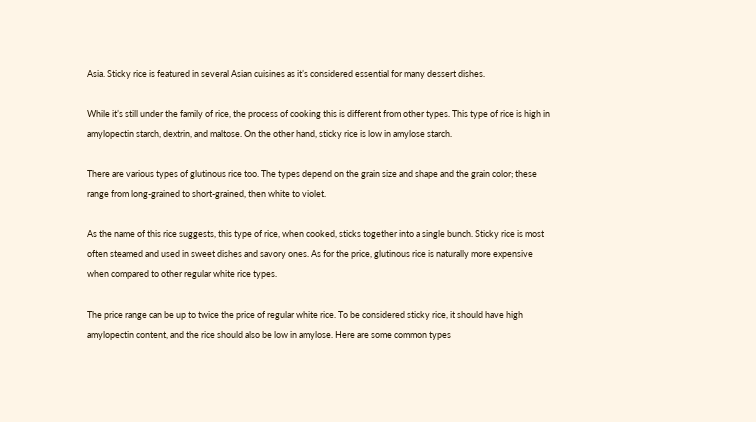Asia. Sticky rice is featured in several Asian cuisines as it’s considered essential for many dessert dishes.

While it’s still under the family of rice, the process of cooking this is different from other types. This type of rice is high in amylopectin starch, dextrin, and maltose. On the other hand, sticky rice is low in amylose starch.

There are various types of glutinous rice too. The types depend on the grain size and shape and the grain color; these range from long-grained to short-grained, then white to violet.

As the name of this rice suggests, this type of rice, when cooked, sticks together into a single bunch. Sticky rice is most often steamed and used in sweet dishes and savory ones. As for the price, glutinous rice is naturally more expensive when compared to other regular white rice types.

The price range can be up to twice the price of regular white rice. To be considered sticky rice, it should have high amylopectin content, and the rice should also be low in amylose. Here are some common types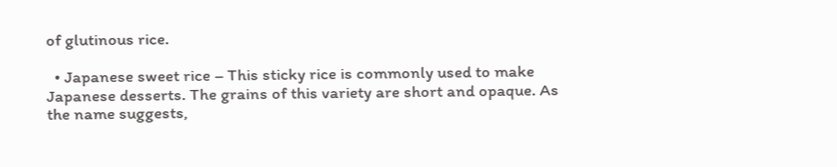of glutinous rice.

  • Japanese sweet rice – This sticky rice is commonly used to make Japanese desserts. The grains of this variety are short and opaque. As the name suggests,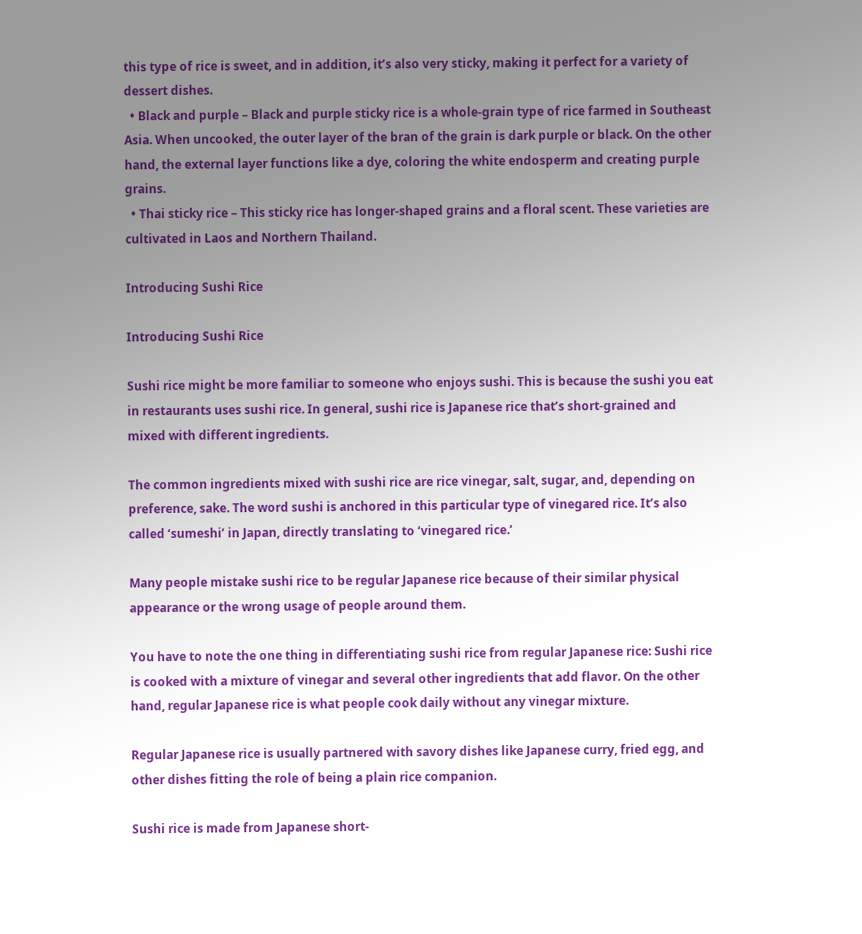this type of rice is sweet, and in addition, it’s also very sticky, making it perfect for a variety of dessert dishes.
  • Black and purple – Black and purple sticky rice is a whole-grain type of rice farmed in Southeast Asia. When uncooked, the outer layer of the bran of the grain is dark purple or black. On the other hand, the external layer functions like a dye, coloring the white endosperm and creating purple grains.
  • Thai sticky rice – This sticky rice has longer-shaped grains and a floral scent. These varieties are cultivated in Laos and Northern Thailand.

Introducing Sushi Rice

Introducing Sushi Rice

Sushi rice might be more familiar to someone who enjoys sushi. This is because the sushi you eat in restaurants uses sushi rice. In general, sushi rice is Japanese rice that’s short-grained and mixed with different ingredients.

The common ingredients mixed with sushi rice are rice vinegar, salt, sugar, and, depending on preference, sake. The word sushi is anchored in this particular type of vinegared rice. It’s also called ‘sumeshi’ in Japan, directly translating to ‘vinegared rice.’

Many people mistake sushi rice to be regular Japanese rice because of their similar physical appearance or the wrong usage of people around them.

You have to note the one thing in differentiating sushi rice from regular Japanese rice: Sushi rice is cooked with a mixture of vinegar and several other ingredients that add flavor. On the other hand, regular Japanese rice is what people cook daily without any vinegar mixture.

Regular Japanese rice is usually partnered with savory dishes like Japanese curry, fried egg, and other dishes fitting the role of being a plain rice companion.

Sushi rice is made from Japanese short-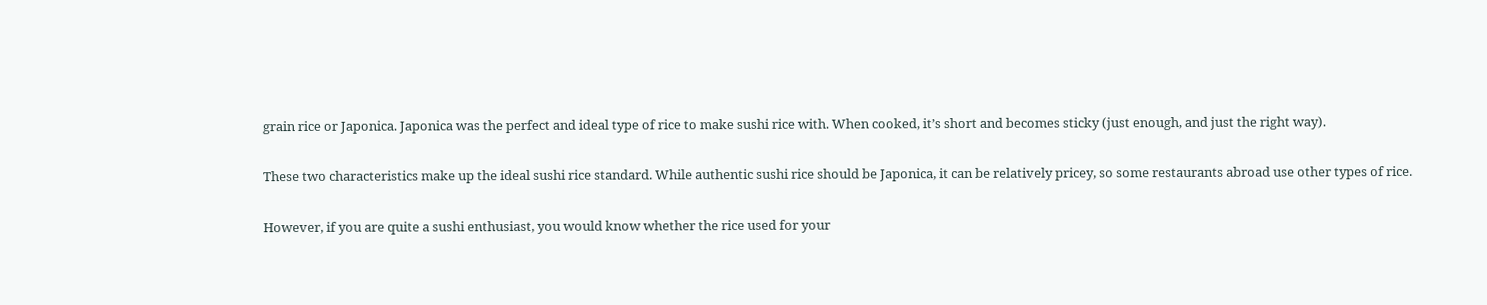grain rice or Japonica. Japonica was the perfect and ideal type of rice to make sushi rice with. When cooked, it’s short and becomes sticky (just enough, and just the right way).

These two characteristics make up the ideal sushi rice standard. While authentic sushi rice should be Japonica, it can be relatively pricey, so some restaurants abroad use other types of rice.

However, if you are quite a sushi enthusiast, you would know whether the rice used for your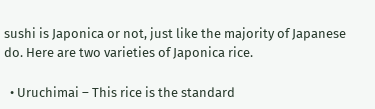sushi is Japonica or not, just like the majority of Japanese do. Here are two varieties of Japonica rice.

  • Uruchimai – This rice is the standard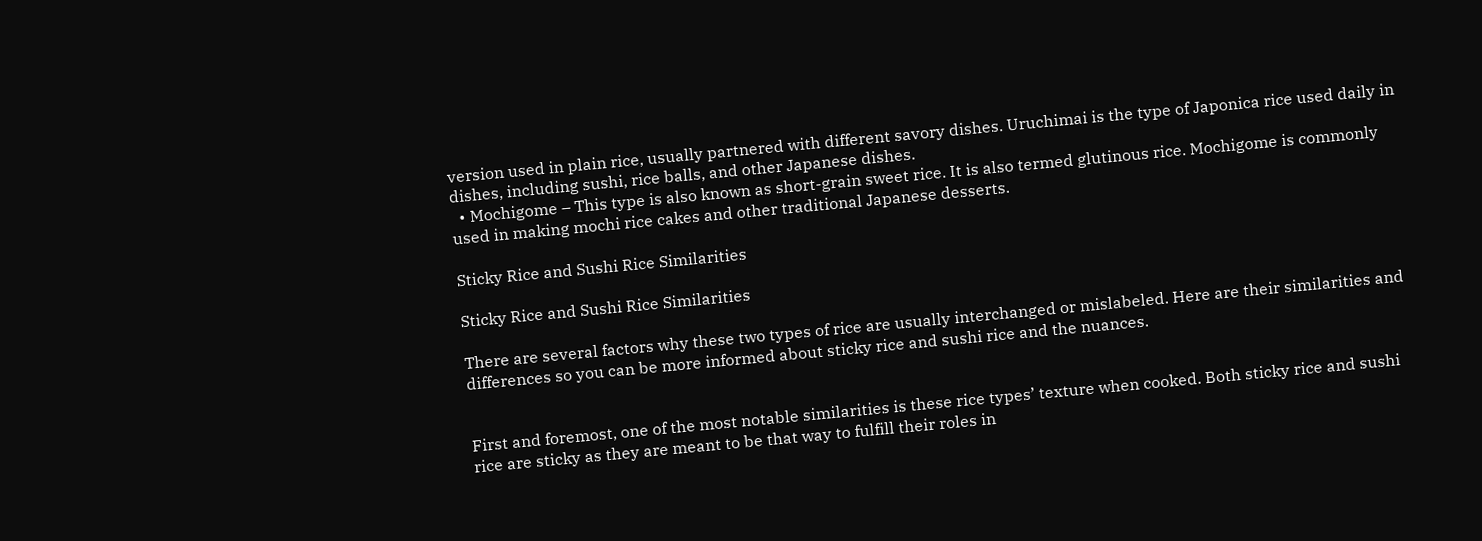version used in plain rice, usually partnered with different savory dishes. Uruchimai is the type of Japonica rice used daily in dishes, including sushi, rice balls, and other Japanese dishes.
  • Mochigome – This type is also known as short-grain sweet rice. It is also termed glutinous rice. Mochigome is commonly used in making mochi rice cakes and other traditional Japanese desserts.

Sticky Rice and Sushi Rice Similarities

Sticky Rice and Sushi Rice Similarities

There are several factors why these two types of rice are usually interchanged or mislabeled. Here are their similarities and differences so you can be more informed about sticky rice and sushi rice and the nuances.


First and foremost, one of the most notable similarities is these rice types’ texture when cooked. Both sticky rice and sushi rice are sticky as they are meant to be that way to fulfill their roles in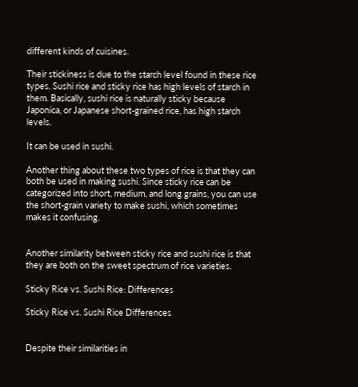different kinds of cuisines.

Their stickiness is due to the starch level found in these rice types. Sushi rice and sticky rice has high levels of starch in them. Basically, sushi rice is naturally sticky because Japonica, or Japanese short-grained rice, has high starch levels.

It can be used in sushi.

Another thing about these two types of rice is that they can both be used in making sushi. Since sticky rice can be categorized into short, medium, and long grains, you can use the short-grain variety to make sushi, which sometimes makes it confusing.


Another similarity between sticky rice and sushi rice is that they are both on the sweet spectrum of rice varieties.

Sticky Rice vs. Sushi Rice: Differences

Sticky Rice vs. Sushi Rice Differences


Despite their similarities in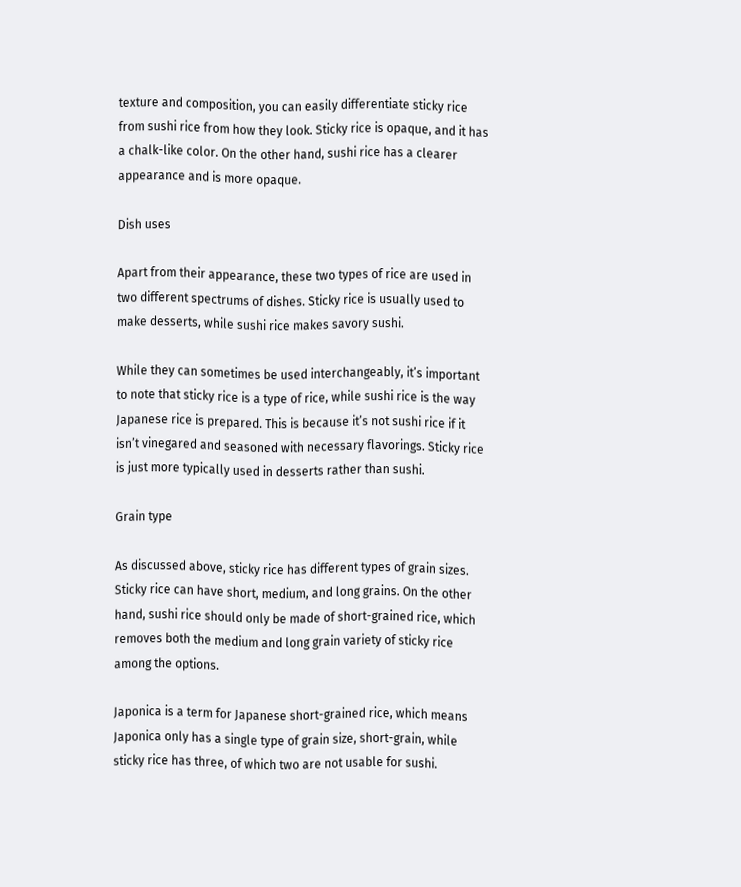texture and composition, you can easily differentiate sticky rice from sushi rice from how they look. Sticky rice is opaque, and it has a chalk-like color. On the other hand, sushi rice has a clearer appearance and is more opaque.

Dish uses

Apart from their appearance, these two types of rice are used in two different spectrums of dishes. Sticky rice is usually used to make desserts, while sushi rice makes savory sushi.

While they can sometimes be used interchangeably, it’s important to note that sticky rice is a type of rice, while sushi rice is the way Japanese rice is prepared. This is because it’s not sushi rice if it isn’t vinegared and seasoned with necessary flavorings. Sticky rice is just more typically used in desserts rather than sushi.

Grain type

As discussed above, sticky rice has different types of grain sizes. Sticky rice can have short, medium, and long grains. On the other hand, sushi rice should only be made of short-grained rice, which removes both the medium and long grain variety of sticky rice among the options.

Japonica is a term for Japanese short-grained rice, which means Japonica only has a single type of grain size, short-grain, while sticky rice has three, of which two are not usable for sushi.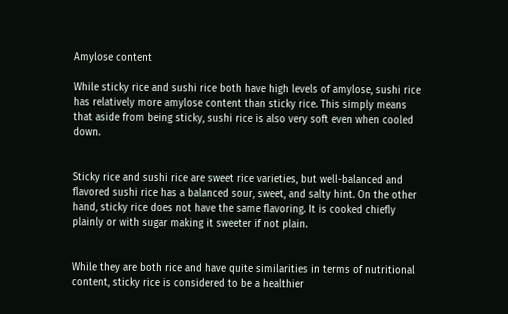Amylose content

While sticky rice and sushi rice both have high levels of amylose, sushi rice has relatively more amylose content than sticky rice. This simply means that aside from being sticky, sushi rice is also very soft even when cooled down.


Sticky rice and sushi rice are sweet rice varieties, but well-balanced and flavored sushi rice has a balanced sour, sweet, and salty hint. On the other hand, sticky rice does not have the same flavoring. It is cooked chiefly plainly or with sugar making it sweeter if not plain.


While they are both rice and have quite similarities in terms of nutritional content, sticky rice is considered to be a healthier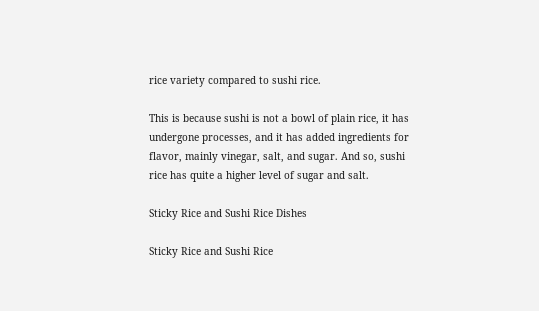rice variety compared to sushi rice.

This is because sushi is not a bowl of plain rice, it has undergone processes, and it has added ingredients for flavor, mainly vinegar, salt, and sugar. And so, sushi rice has quite a higher level of sugar and salt.

Sticky Rice and Sushi Rice Dishes

Sticky Rice and Sushi Rice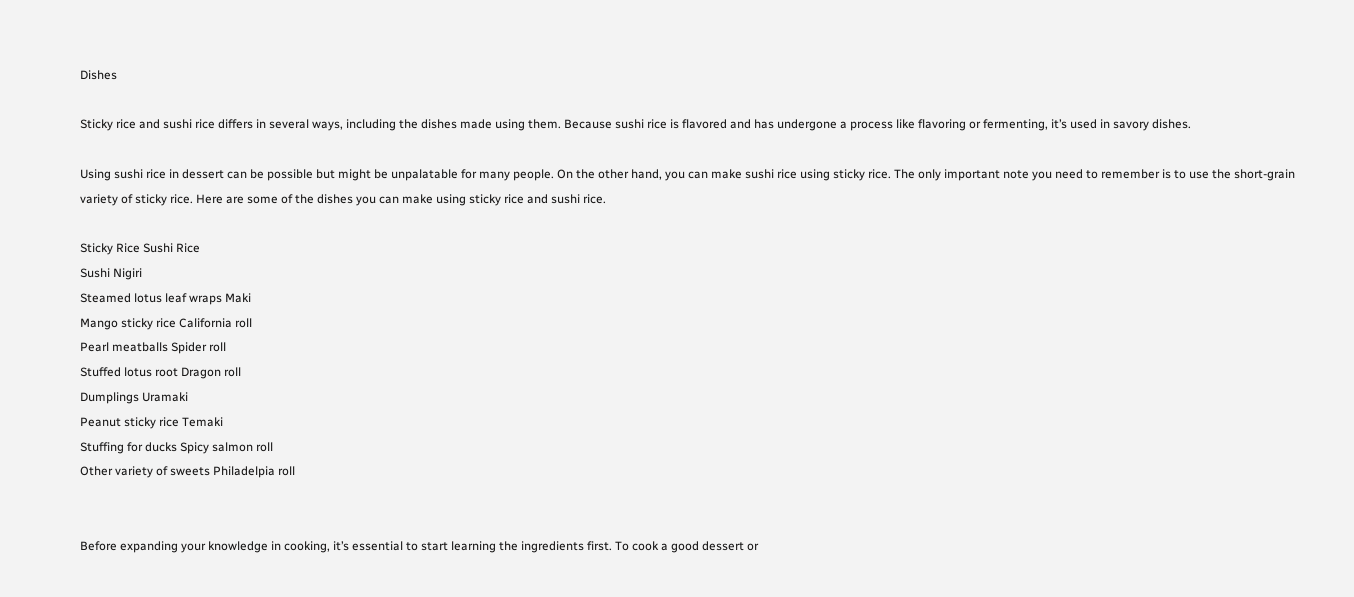Dishes

Sticky rice and sushi rice differs in several ways, including the dishes made using them. Because sushi rice is flavored and has undergone a process like flavoring or fermenting, it’s used in savory dishes.

Using sushi rice in dessert can be possible but might be unpalatable for many people. On the other hand, you can make sushi rice using sticky rice. The only important note you need to remember is to use the short-grain variety of sticky rice. Here are some of the dishes you can make using sticky rice and sushi rice.

Sticky Rice Sushi Rice
Sushi Nigiri
Steamed lotus leaf wraps Maki
Mango sticky rice California roll
Pearl meatballs Spider roll
Stuffed lotus root Dragon roll
Dumplings Uramaki
Peanut sticky rice Temaki
Stuffing for ducks Spicy salmon roll
Other variety of sweets Philadelpia roll


Before expanding your knowledge in cooking, it’s essential to start learning the ingredients first. To cook a good dessert or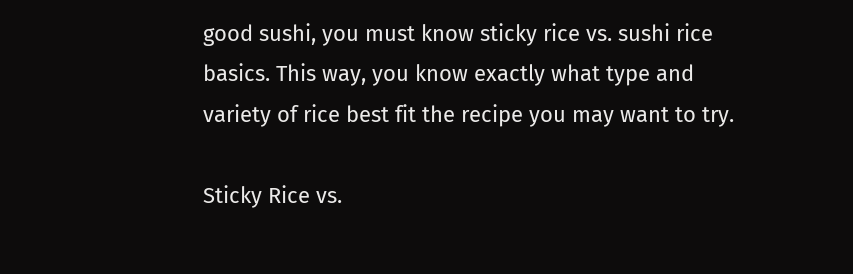good sushi, you must know sticky rice vs. sushi rice basics. This way, you know exactly what type and variety of rice best fit the recipe you may want to try.

Sticky Rice vs.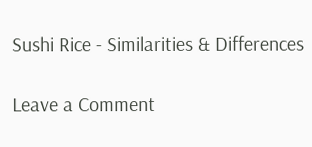Sushi Rice - Similarities & Differences

Leave a Comment